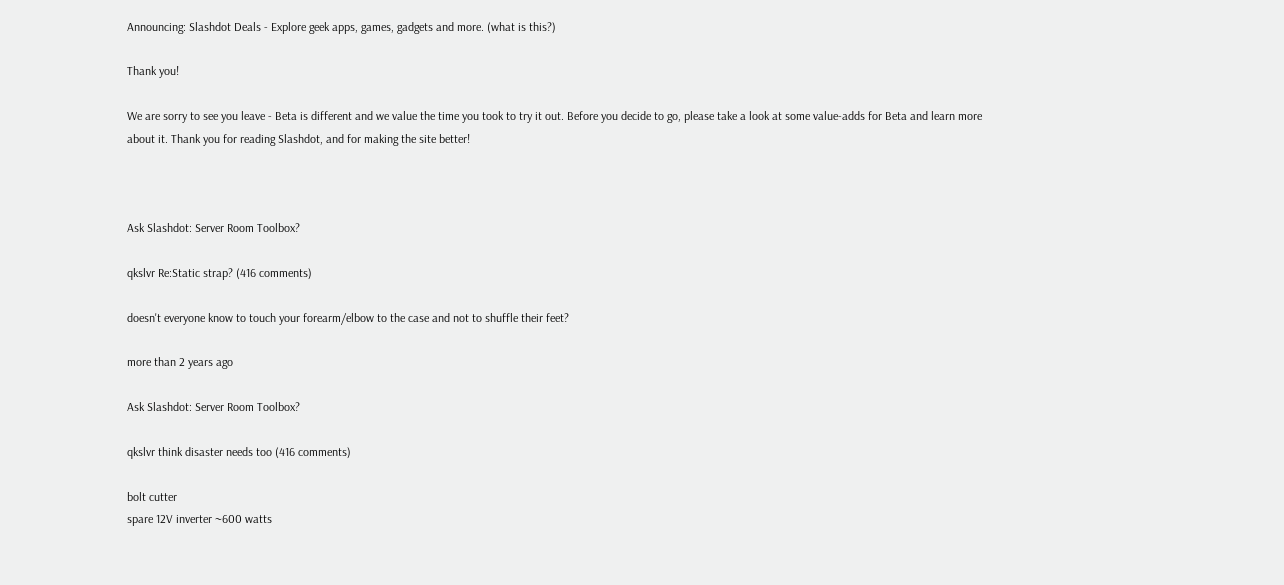Announcing: Slashdot Deals - Explore geek apps, games, gadgets and more. (what is this?)

Thank you!

We are sorry to see you leave - Beta is different and we value the time you took to try it out. Before you decide to go, please take a look at some value-adds for Beta and learn more about it. Thank you for reading Slashdot, and for making the site better!



Ask Slashdot: Server Room Toolbox?

qkslvr Re:Static strap? (416 comments)

doesn't everyone know to touch your forearm/elbow to the case and not to shuffle their feet?

more than 2 years ago

Ask Slashdot: Server Room Toolbox?

qkslvr think disaster needs too (416 comments)

bolt cutter
spare 12V inverter ~600 watts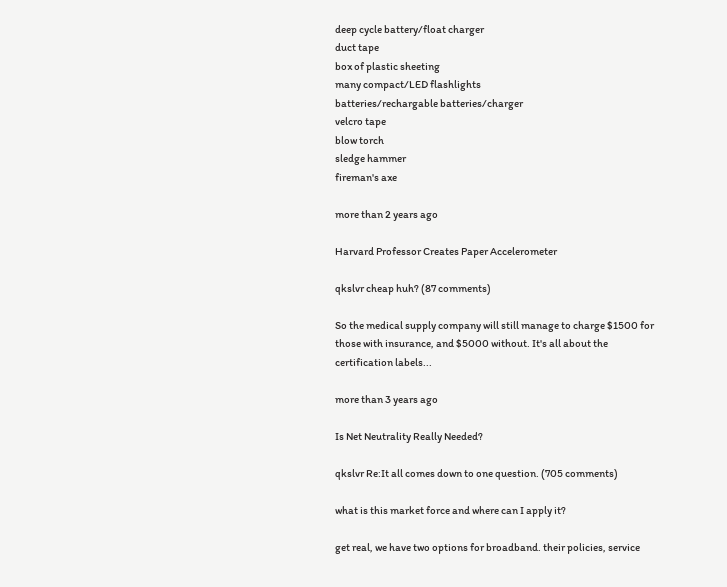deep cycle battery/float charger
duct tape
box of plastic sheeting
many compact/LED flashlights
batteries/rechargable batteries/charger
velcro tape
blow torch
sledge hammer
fireman's axe

more than 2 years ago

Harvard Professor Creates Paper Accelerometer

qkslvr cheap huh? (87 comments)

So the medical supply company will still manage to charge $1500 for those with insurance, and $5000 without. It's all about the certification labels...

more than 3 years ago

Is Net Neutrality Really Needed?

qkslvr Re:It all comes down to one question. (705 comments)

what is this market force and where can I apply it?

get real, we have two options for broadband. their policies, service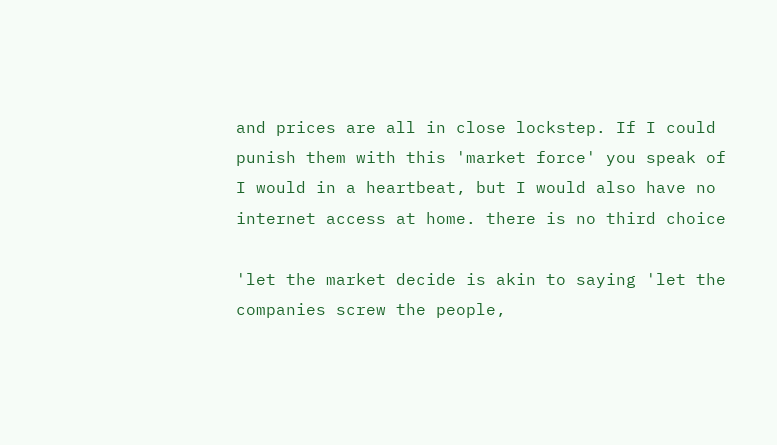and prices are all in close lockstep. If I could punish them with this 'market force' you speak of I would in a heartbeat, but I would also have no internet access at home. there is no third choice

'let the market decide is akin to saying 'let the companies screw the people,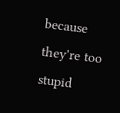because they're too stupid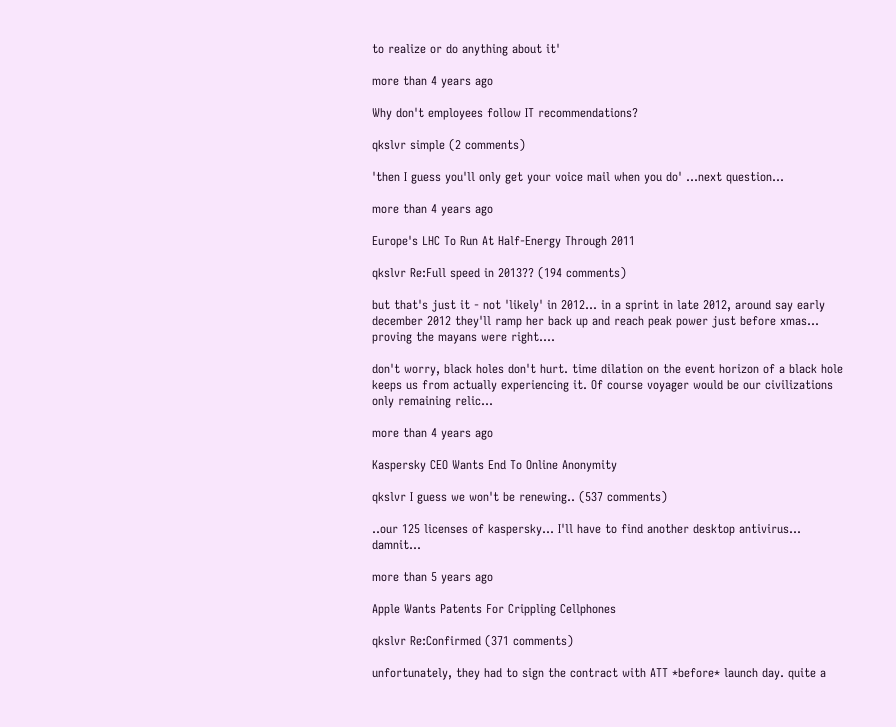to realize or do anything about it'

more than 4 years ago

Why don't employees follow IT recommendations?

qkslvr simple (2 comments)

'then I guess you'll only get your voice mail when you do' ...next question...

more than 4 years ago

Europe's LHC To Run At Half-Energy Through 2011

qkslvr Re:Full speed in 2013?? (194 comments)

but that's just it - not 'likely' in 2012... in a sprint in late 2012, around say early december 2012 they'll ramp her back up and reach peak power just before xmas... proving the mayans were right....

don't worry, black holes don't hurt. time dilation on the event horizon of a black hole keeps us from actually experiencing it. Of course voyager would be our civilizations only remaining relic...

more than 4 years ago

Kaspersky CEO Wants End To Online Anonymity

qkslvr I guess we won't be renewing.. (537 comments)

..our 125 licenses of kaspersky... I'll have to find another desktop antivirus... damnit...

more than 5 years ago

Apple Wants Patents For Crippling Cellphones

qkslvr Re:Confirmed (371 comments)

unfortunately, they had to sign the contract with ATT *before* launch day. quite a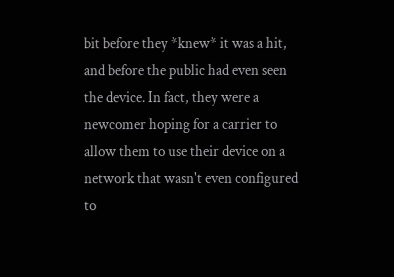bit before they *knew* it was a hit, and before the public had even seen the device. In fact, they were a newcomer hoping for a carrier to allow them to use their device on a network that wasn't even configured to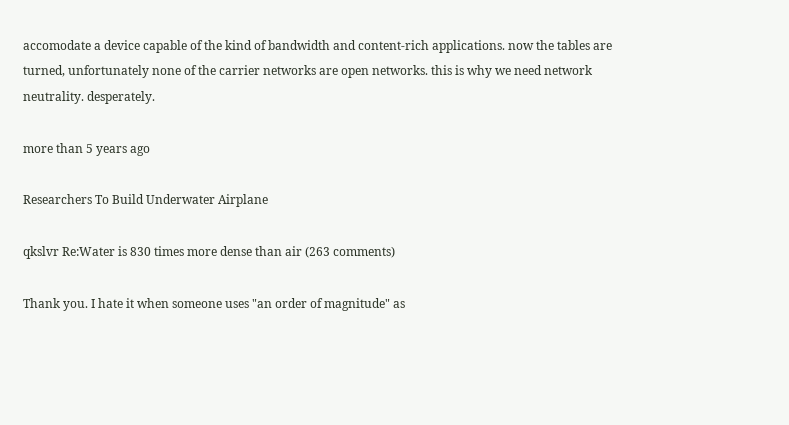accomodate a device capable of the kind of bandwidth and content-rich applications. now the tables are turned, unfortunately none of the carrier networks are open networks. this is why we need network neutrality. desperately.

more than 5 years ago

Researchers To Build Underwater Airplane

qkslvr Re:Water is 830 times more dense than air (263 comments)

Thank you. I hate it when someone uses "an order of magnitude" as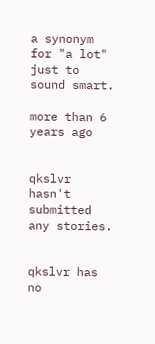a synonym for "a lot" just to sound smart.

more than 6 years ago


qkslvr hasn't submitted any stories.


qkslvr has no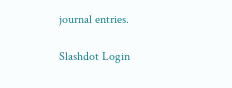journal entries.

Slashdot Login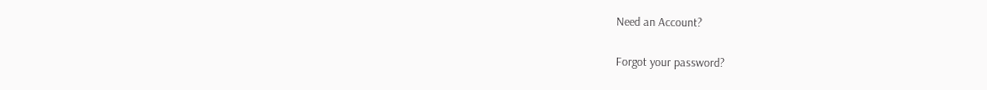Need an Account?

Forgot your password?